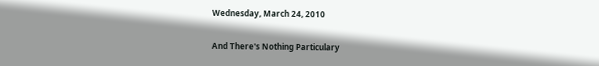Wednesday, March 24, 2010

And There's Nothing Particulary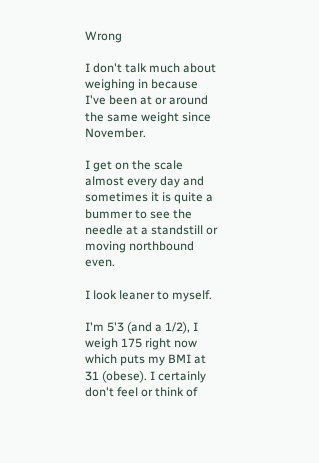Wrong

I don't talk much about weighing in because I've been at or around the same weight since November.

I get on the scale almost every day and sometimes it is quite a bummer to see the needle at a standstill or moving northbound even.

I look leaner to myself.

I'm 5'3 (and a 1/2), I weigh 175 right now which puts my BMI at 31 (obese). I certainly don't feel or think of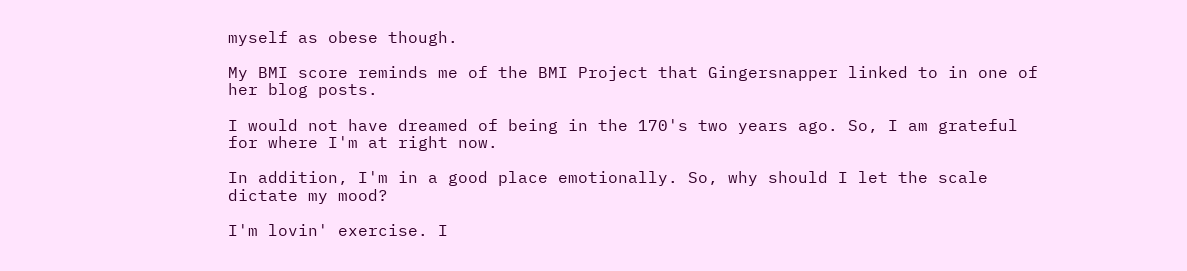myself as obese though.

My BMI score reminds me of the BMI Project that Gingersnapper linked to in one of her blog posts.

I would not have dreamed of being in the 170's two years ago. So, I am grateful for where I'm at right now.

In addition, I'm in a good place emotionally. So, why should I let the scale dictate my mood?

I'm lovin' exercise. I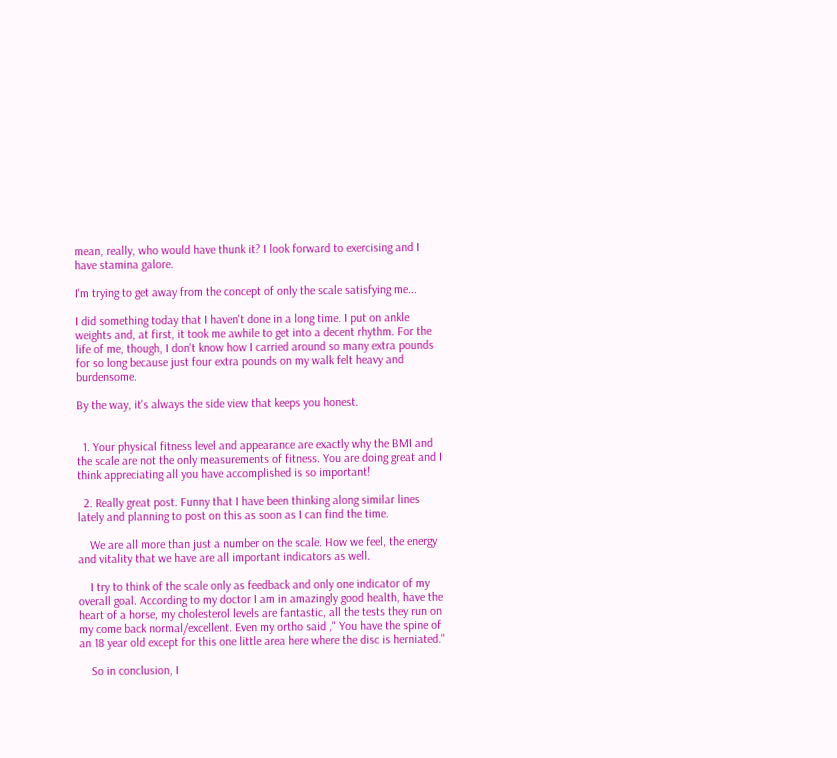mean, really, who would have thunk it? I look forward to exercising and I have stamina galore.

I'm trying to get away from the concept of only the scale satisfying me...

I did something today that I haven't done in a long time. I put on ankle weights and, at first, it took me awhile to get into a decent rhythm. For the life of me, though, I don't know how I carried around so many extra pounds for so long because just four extra pounds on my walk felt heavy and burdensome.

By the way, it's always the side view that keeps you honest.


  1. Your physical fitness level and appearance are exactly why the BMI and the scale are not the only measurements of fitness. You are doing great and I think appreciating all you have accomplished is so important!

  2. Really great post. Funny that I have been thinking along similar lines lately and planning to post on this as soon as I can find the time.

    We are all more than just a number on the scale. How we feel, the energy and vitality that we have are all important indicators as well.

    I try to think of the scale only as feedback and only one indicator of my overall goal. According to my doctor I am in amazingly good health, have the heart of a horse, my cholesterol levels are fantastic, all the tests they run on my come back normal/excellent. Even my ortho said ," You have the spine of an 18 year old except for this one little area here where the disc is herniated."

    So in conclusion, I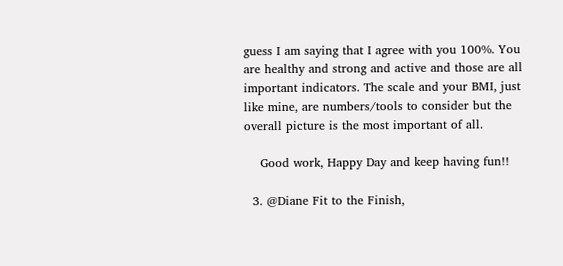guess I am saying that I agree with you 100%. You are healthy and strong and active and those are all important indicators. The scale and your BMI, just like mine, are numbers/tools to consider but the overall picture is the most important of all.

    Good work, Happy Day and keep having fun!!

  3. @Diane Fit to the Finish,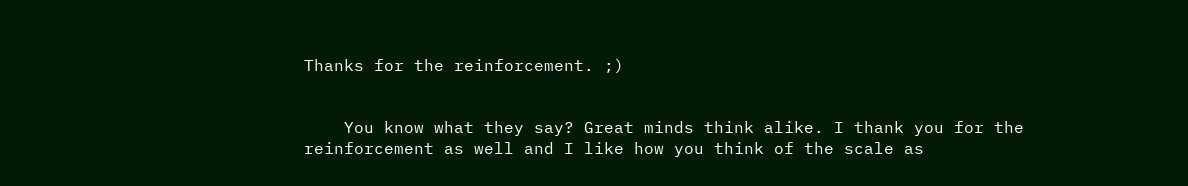Thanks for the reinforcement. ;)


    You know what they say? Great minds think alike. I thank you for the reinforcement as well and I like how you think of the scale as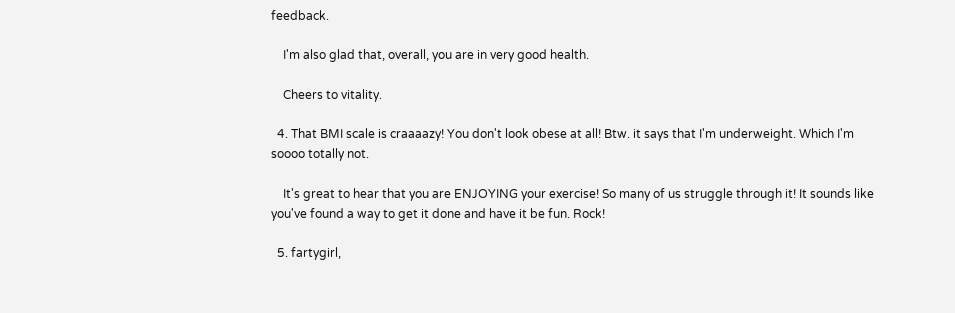feedback.

    I'm also glad that, overall, you are in very good health.

    Cheers to vitality.

  4. That BMI scale is craaaazy! You don't look obese at all! Btw. it says that I'm underweight. Which I'm soooo totally not.

    It's great to hear that you are ENJOYING your exercise! So many of us struggle through it! It sounds like you've found a way to get it done and have it be fun. Rock!

  5. fartygirl,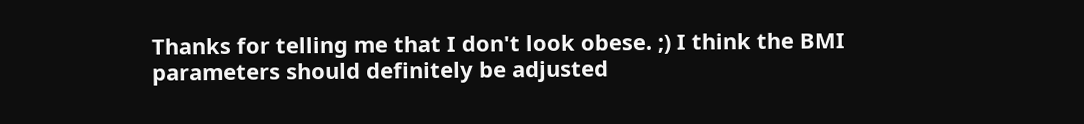Thanks for telling me that I don't look obese. ;) I think the BMI parameters should definitely be adjusted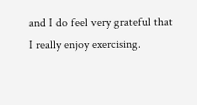and I do feel very grateful that I really enjoy exercising.